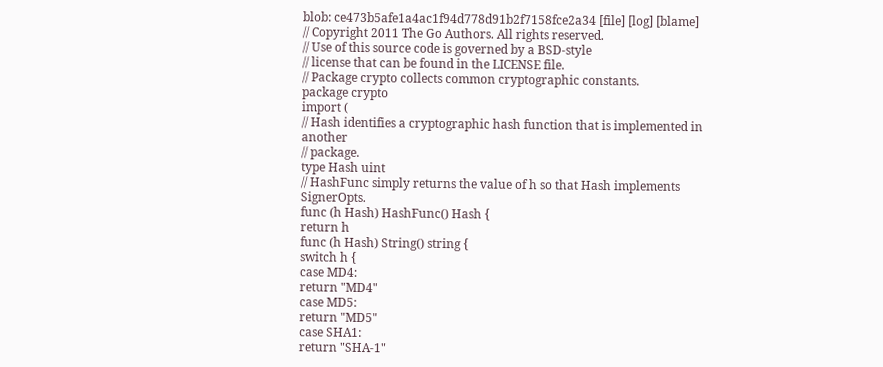blob: ce473b5afe1a4ac1f94d778d91b2f7158fce2a34 [file] [log] [blame]
// Copyright 2011 The Go Authors. All rights reserved.
// Use of this source code is governed by a BSD-style
// license that can be found in the LICENSE file.
// Package crypto collects common cryptographic constants.
package crypto
import (
// Hash identifies a cryptographic hash function that is implemented in another
// package.
type Hash uint
// HashFunc simply returns the value of h so that Hash implements SignerOpts.
func (h Hash) HashFunc() Hash {
return h
func (h Hash) String() string {
switch h {
case MD4:
return "MD4"
case MD5:
return "MD5"
case SHA1:
return "SHA-1"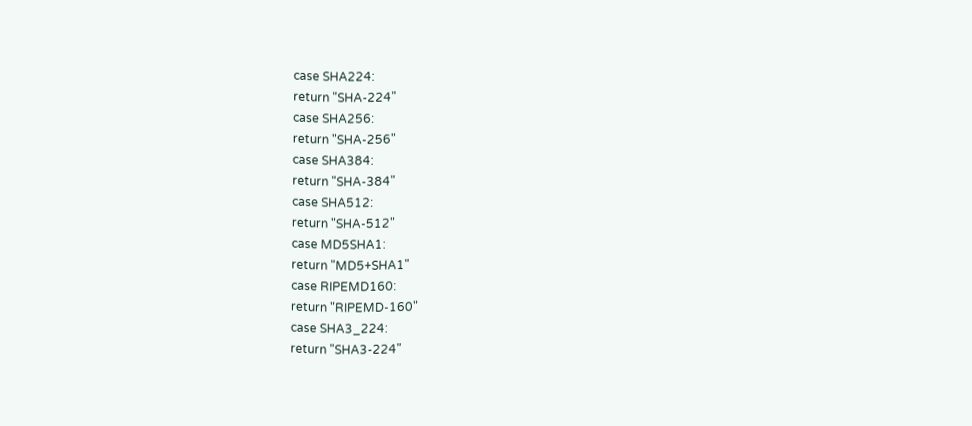case SHA224:
return "SHA-224"
case SHA256:
return "SHA-256"
case SHA384:
return "SHA-384"
case SHA512:
return "SHA-512"
case MD5SHA1:
return "MD5+SHA1"
case RIPEMD160:
return "RIPEMD-160"
case SHA3_224:
return "SHA3-224"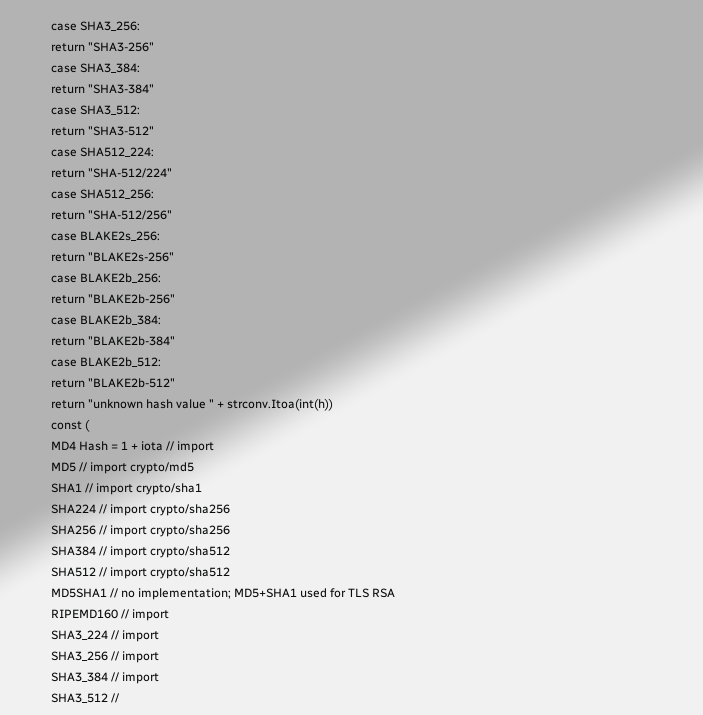case SHA3_256:
return "SHA3-256"
case SHA3_384:
return "SHA3-384"
case SHA3_512:
return "SHA3-512"
case SHA512_224:
return "SHA-512/224"
case SHA512_256:
return "SHA-512/256"
case BLAKE2s_256:
return "BLAKE2s-256"
case BLAKE2b_256:
return "BLAKE2b-256"
case BLAKE2b_384:
return "BLAKE2b-384"
case BLAKE2b_512:
return "BLAKE2b-512"
return "unknown hash value " + strconv.Itoa(int(h))
const (
MD4 Hash = 1 + iota // import
MD5 // import crypto/md5
SHA1 // import crypto/sha1
SHA224 // import crypto/sha256
SHA256 // import crypto/sha256
SHA384 // import crypto/sha512
SHA512 // import crypto/sha512
MD5SHA1 // no implementation; MD5+SHA1 used for TLS RSA
RIPEMD160 // import
SHA3_224 // import
SHA3_256 // import
SHA3_384 // import
SHA3_512 //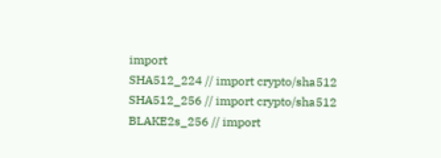import
SHA512_224 // import crypto/sha512
SHA512_256 // import crypto/sha512
BLAKE2s_256 // import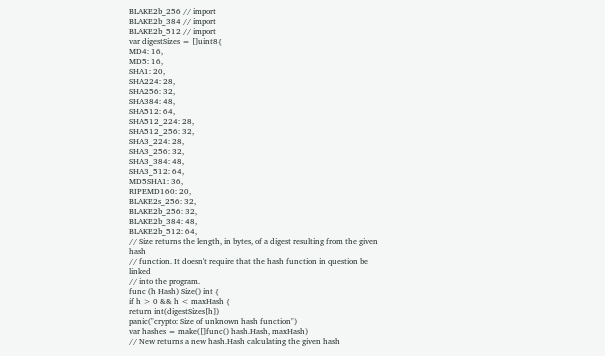BLAKE2b_256 // import
BLAKE2b_384 // import
BLAKE2b_512 // import
var digestSizes = []uint8{
MD4: 16,
MD5: 16,
SHA1: 20,
SHA224: 28,
SHA256: 32,
SHA384: 48,
SHA512: 64,
SHA512_224: 28,
SHA512_256: 32,
SHA3_224: 28,
SHA3_256: 32,
SHA3_384: 48,
SHA3_512: 64,
MD5SHA1: 36,
RIPEMD160: 20,
BLAKE2s_256: 32,
BLAKE2b_256: 32,
BLAKE2b_384: 48,
BLAKE2b_512: 64,
// Size returns the length, in bytes, of a digest resulting from the given hash
// function. It doesn't require that the hash function in question be linked
// into the program.
func (h Hash) Size() int {
if h > 0 && h < maxHash {
return int(digestSizes[h])
panic("crypto: Size of unknown hash function")
var hashes = make([]func() hash.Hash, maxHash)
// New returns a new hash.Hash calculating the given hash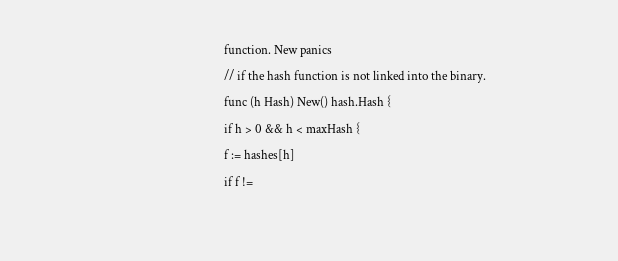function. New panics
// if the hash function is not linked into the binary.
func (h Hash) New() hash.Hash {
if h > 0 && h < maxHash {
f := hashes[h]
if f !=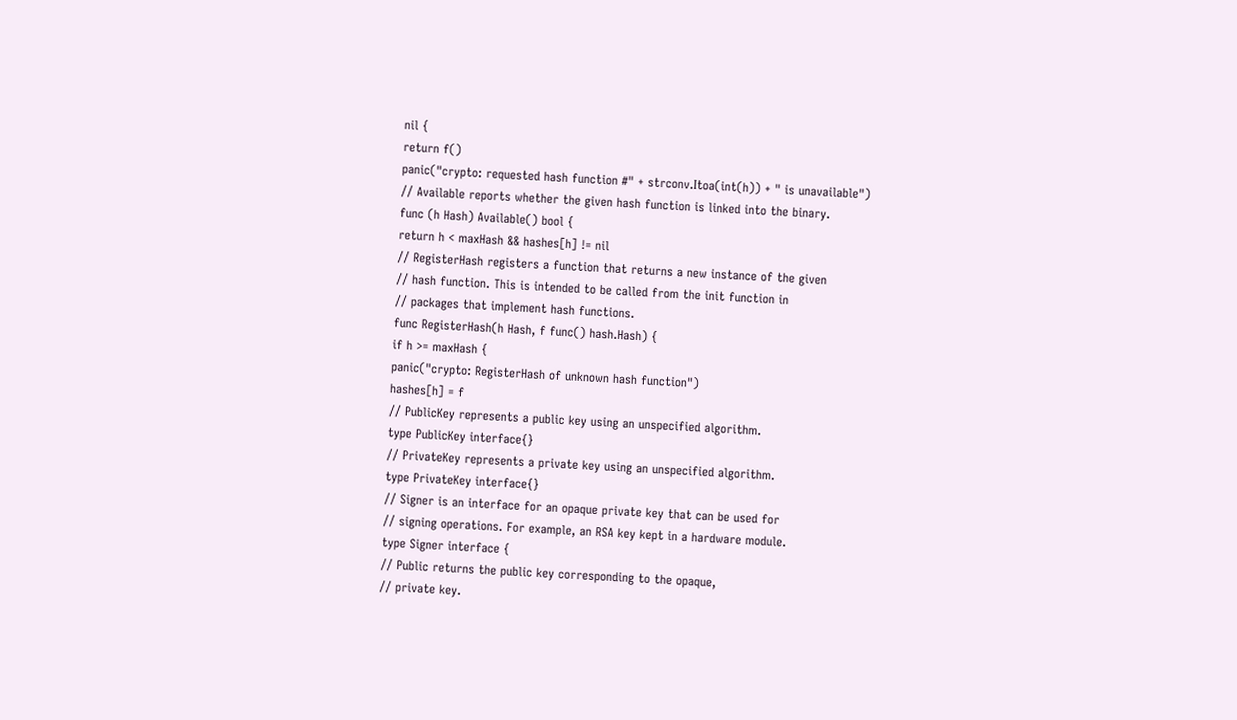nil {
return f()
panic("crypto: requested hash function #" + strconv.Itoa(int(h)) + " is unavailable")
// Available reports whether the given hash function is linked into the binary.
func (h Hash) Available() bool {
return h < maxHash && hashes[h] != nil
// RegisterHash registers a function that returns a new instance of the given
// hash function. This is intended to be called from the init function in
// packages that implement hash functions.
func RegisterHash(h Hash, f func() hash.Hash) {
if h >= maxHash {
panic("crypto: RegisterHash of unknown hash function")
hashes[h] = f
// PublicKey represents a public key using an unspecified algorithm.
type PublicKey interface{}
// PrivateKey represents a private key using an unspecified algorithm.
type PrivateKey interface{}
// Signer is an interface for an opaque private key that can be used for
// signing operations. For example, an RSA key kept in a hardware module.
type Signer interface {
// Public returns the public key corresponding to the opaque,
// private key.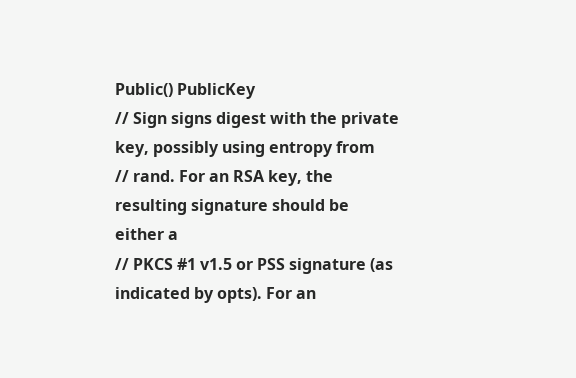Public() PublicKey
// Sign signs digest with the private key, possibly using entropy from
// rand. For an RSA key, the resulting signature should be either a
// PKCS #1 v1.5 or PSS signature (as indicated by opts). For an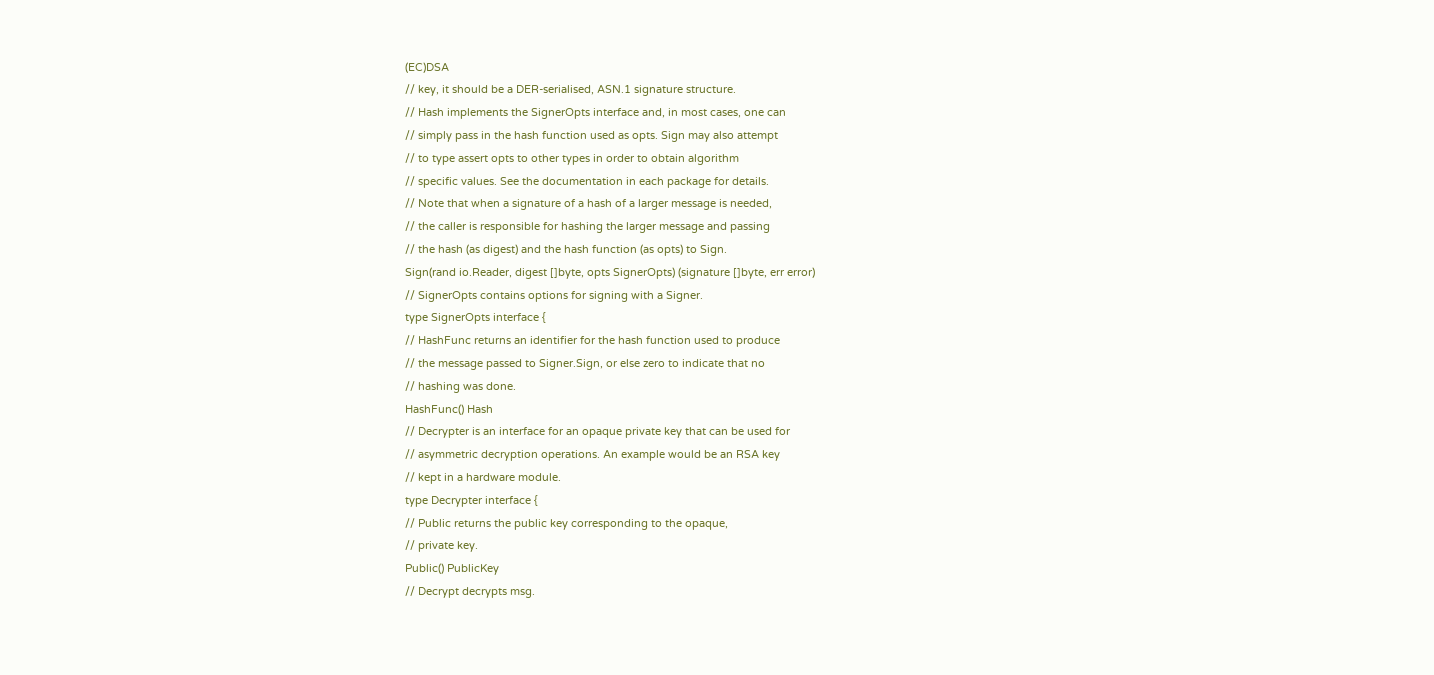(EC)DSA
// key, it should be a DER-serialised, ASN.1 signature structure.
// Hash implements the SignerOpts interface and, in most cases, one can
// simply pass in the hash function used as opts. Sign may also attempt
// to type assert opts to other types in order to obtain algorithm
// specific values. See the documentation in each package for details.
// Note that when a signature of a hash of a larger message is needed,
// the caller is responsible for hashing the larger message and passing
// the hash (as digest) and the hash function (as opts) to Sign.
Sign(rand io.Reader, digest []byte, opts SignerOpts) (signature []byte, err error)
// SignerOpts contains options for signing with a Signer.
type SignerOpts interface {
// HashFunc returns an identifier for the hash function used to produce
// the message passed to Signer.Sign, or else zero to indicate that no
// hashing was done.
HashFunc() Hash
// Decrypter is an interface for an opaque private key that can be used for
// asymmetric decryption operations. An example would be an RSA key
// kept in a hardware module.
type Decrypter interface {
// Public returns the public key corresponding to the opaque,
// private key.
Public() PublicKey
// Decrypt decrypts msg.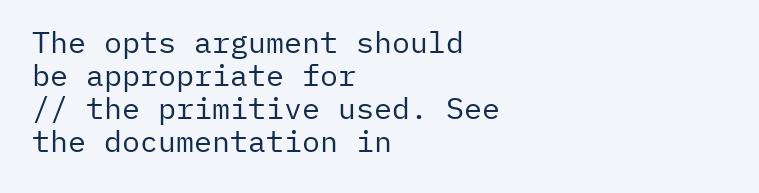The opts argument should be appropriate for
// the primitive used. See the documentation in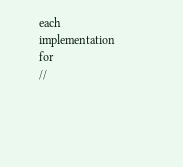each implementation for
//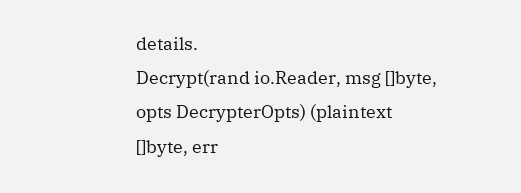details.
Decrypt(rand io.Reader, msg []byte, opts DecrypterOpts) (plaintext []byte, err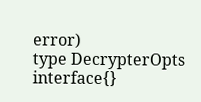error)
type DecrypterOpts interface{}